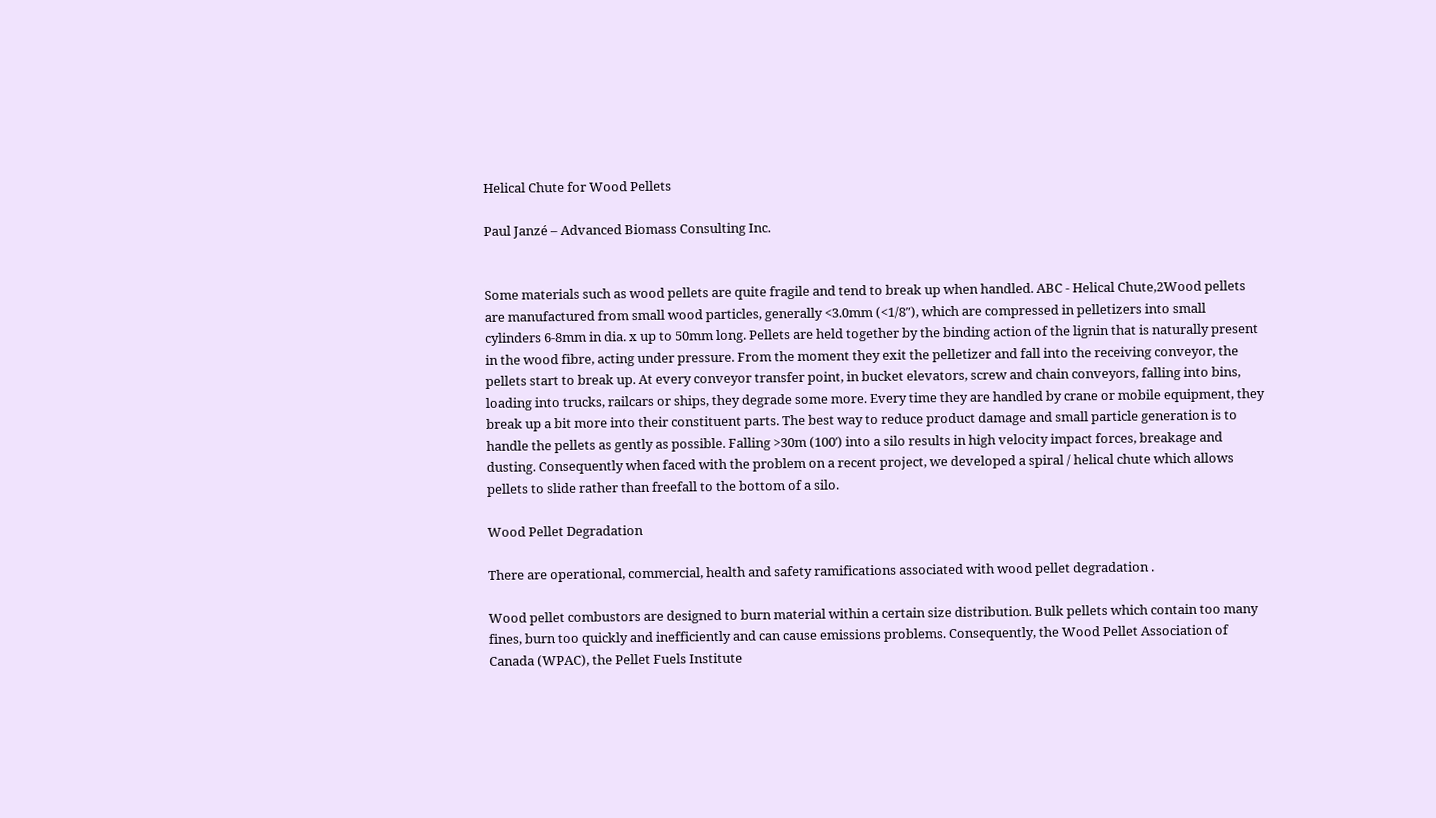Helical Chute for Wood Pellets

Paul Janzé – Advanced Biomass Consulting Inc.


Some materials such as wood pellets are quite fragile and tend to break up when handled. ABC - Helical Chute,2Wood pellets are manufactured from small wood particles, generally <3.0mm (<1/8″), which are compressed in pelletizers into small cylinders 6-8mm in dia. x up to 50mm long. Pellets are held together by the binding action of the lignin that is naturally present in the wood fibre, acting under pressure. From the moment they exit the pelletizer and fall into the receiving conveyor, the pellets start to break up. At every conveyor transfer point, in bucket elevators, screw and chain conveyors, falling into bins, loading into trucks, railcars or ships, they degrade some more. Every time they are handled by crane or mobile equipment, they break up a bit more into their constituent parts. The best way to reduce product damage and small particle generation is to handle the pellets as gently as possible. Falling >30m (100′) into a silo results in high velocity impact forces, breakage and dusting. Consequently when faced with the problem on a recent project, we developed a spiral / helical chute which allows pellets to slide rather than freefall to the bottom of a silo.

Wood Pellet Degradation

There are operational, commercial, health and safety ramifications associated with wood pellet degradation .

Wood pellet combustors are designed to burn material within a certain size distribution. Bulk pellets which contain too many fines, burn too quickly and inefficiently and can cause emissions problems. Consequently, the Wood Pellet Association of Canada (WPAC), the Pellet Fuels Institute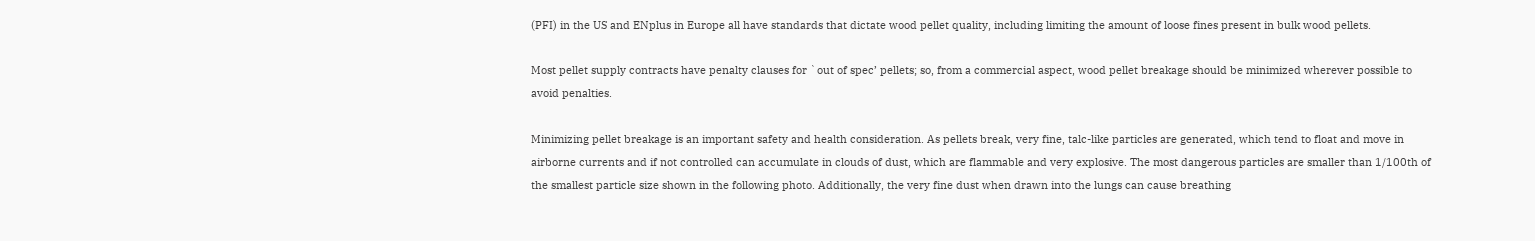(PFI) in the US and ENplus in Europe all have standards that dictate wood pellet quality, including limiting the amount of loose fines present in bulk wood pellets.

Most pellet supply contracts have penalty clauses for `out of spec’ pellets; so, from a commercial aspect, wood pellet breakage should be minimized wherever possible to avoid penalties.

Minimizing pellet breakage is an important safety and health consideration. As pellets break, very fine, talc-like particles are generated, which tend to float and move in airborne currents and if not controlled can accumulate in clouds of dust, which are flammable and very explosive. The most dangerous particles are smaller than 1/100th of the smallest particle size shown in the following photo. Additionally, the very fine dust when drawn into the lungs can cause breathing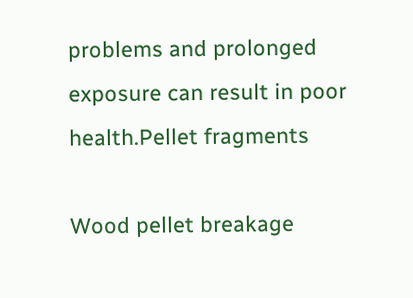problems and prolonged exposure can result in poor health.Pellet fragments

Wood pellet breakage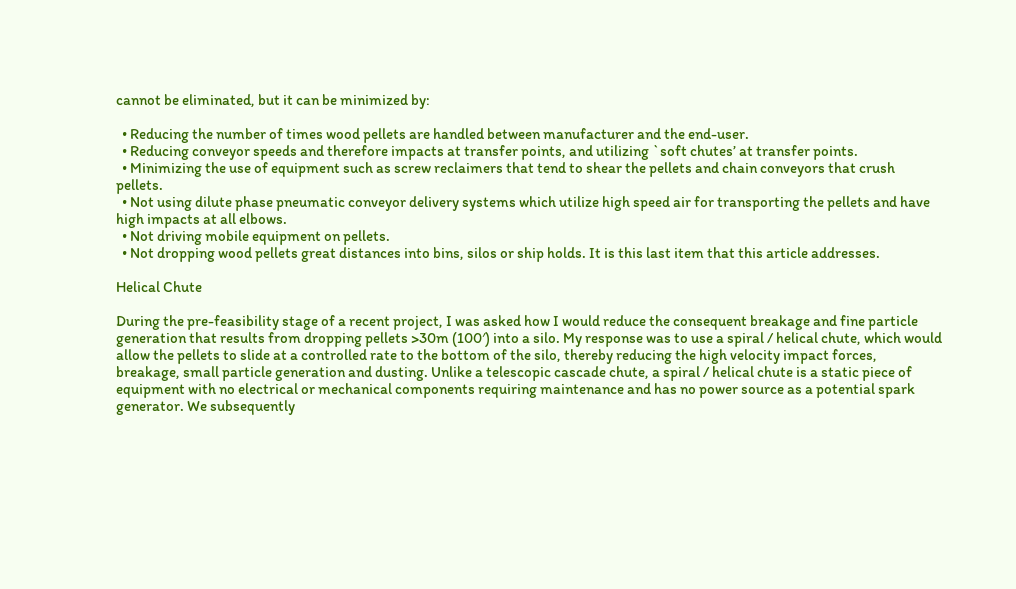cannot be eliminated, but it can be minimized by:

  • Reducing the number of times wood pellets are handled between manufacturer and the end-user.
  • Reducing conveyor speeds and therefore impacts at transfer points, and utilizing `soft chutes’ at transfer points.
  • Minimizing the use of equipment such as screw reclaimers that tend to shear the pellets and chain conveyors that crush pellets.
  • Not using dilute phase pneumatic conveyor delivery systems which utilize high speed air for transporting the pellets and have high impacts at all elbows.
  • Not driving mobile equipment on pellets.
  • Not dropping wood pellets great distances into bins, silos or ship holds. It is this last item that this article addresses.

Helical Chute

During the pre-feasibility stage of a recent project, I was asked how I would reduce the consequent breakage and fine particle generation that results from dropping pellets >30m (100′) into a silo. My response was to use a spiral / helical chute, which would allow the pellets to slide at a controlled rate to the bottom of the silo, thereby reducing the high velocity impact forces, breakage, small particle generation and dusting. Unlike a telescopic cascade chute, a spiral / helical chute is a static piece of equipment with no electrical or mechanical components requiring maintenance and has no power source as a potential spark generator. We subsequently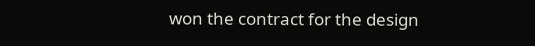won the contract for the design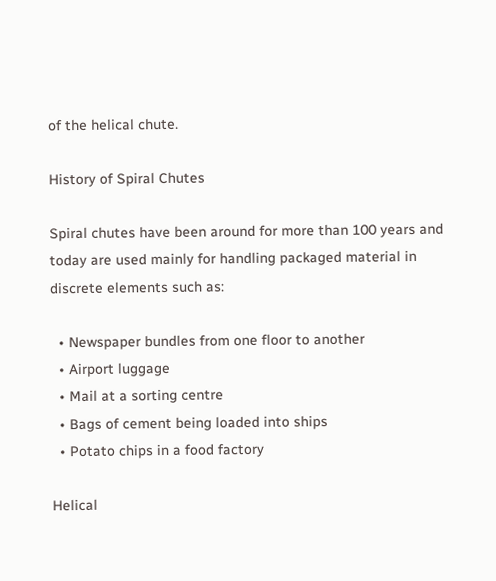of the helical chute.

History of Spiral Chutes

Spiral chutes have been around for more than 100 years and today are used mainly for handling packaged material in discrete elements such as:

  • Newspaper bundles from one floor to another
  • Airport luggage
  • Mail at a sorting centre
  • Bags of cement being loaded into ships
  • Potato chips in a food factory

Helical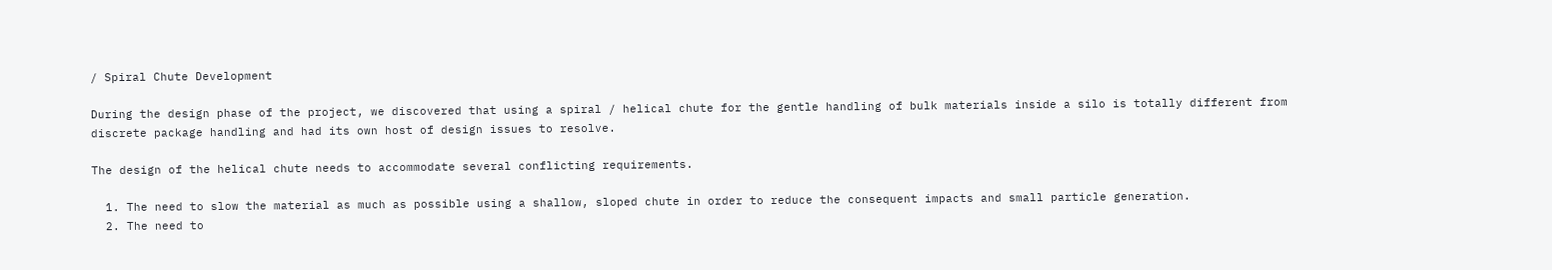/ Spiral Chute Development

During the design phase of the project, we discovered that using a spiral / helical chute for the gentle handling of bulk materials inside a silo is totally different from discrete package handling and had its own host of design issues to resolve.

The design of the helical chute needs to accommodate several conflicting requirements.

  1. The need to slow the material as much as possible using a shallow, sloped chute in order to reduce the consequent impacts and small particle generation.
  2. The need to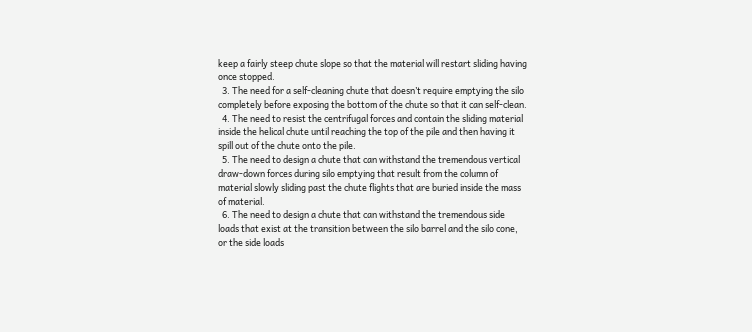keep a fairly steep chute slope so that the material will restart sliding having once stopped.
  3. The need for a self-cleaning chute that doesn’t require emptying the silo completely before exposing the bottom of the chute so that it can self-clean.
  4. The need to resist the centrifugal forces and contain the sliding material inside the helical chute until reaching the top of the pile and then having it spill out of the chute onto the pile.
  5. The need to design a chute that can withstand the tremendous vertical draw-down forces during silo emptying that result from the column of material slowly sliding past the chute flights that are buried inside the mass of material.
  6. The need to design a chute that can withstand the tremendous side loads that exist at the transition between the silo barrel and the silo cone, or the side loads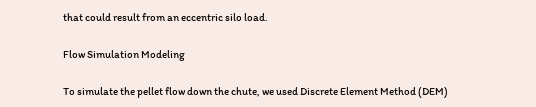that could result from an eccentric silo load.

Flow Simulation Modeling

To simulate the pellet flow down the chute, we used Discrete Element Method (DEM)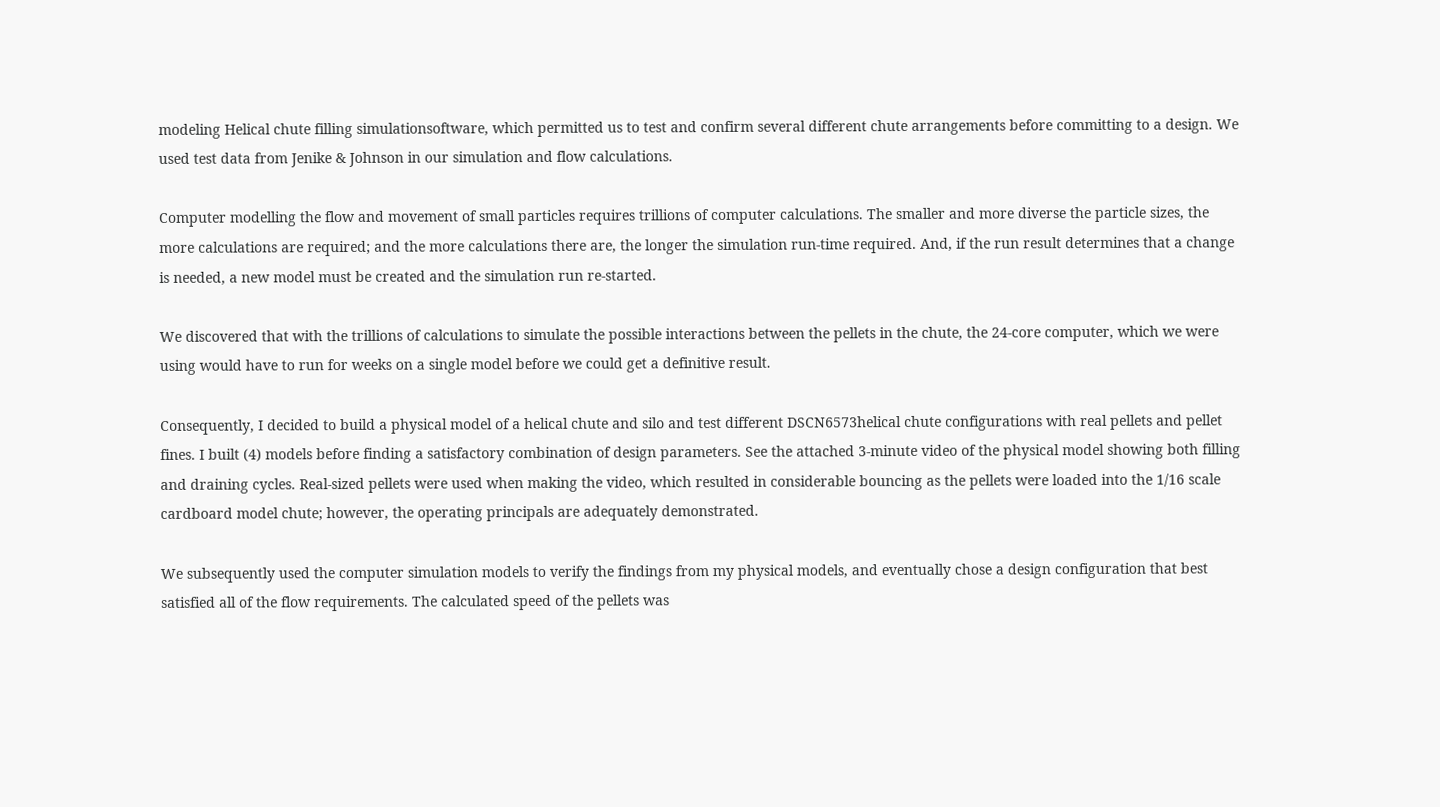modeling Helical chute filling simulationsoftware, which permitted us to test and confirm several different chute arrangements before committing to a design. We used test data from Jenike & Johnson in our simulation and flow calculations.

Computer modelling the flow and movement of small particles requires trillions of computer calculations. The smaller and more diverse the particle sizes, the more calculations are required; and the more calculations there are, the longer the simulation run-time required. And, if the run result determines that a change is needed, a new model must be created and the simulation run re-started.

We discovered that with the trillions of calculations to simulate the possible interactions between the pellets in the chute, the 24-core computer, which we were using would have to run for weeks on a single model before we could get a definitive result.

Consequently, I decided to build a physical model of a helical chute and silo and test different DSCN6573helical chute configurations with real pellets and pellet fines. I built (4) models before finding a satisfactory combination of design parameters. See the attached 3-minute video of the physical model showing both filling and draining cycles. Real-sized pellets were used when making the video, which resulted in considerable bouncing as the pellets were loaded into the 1/16 scale cardboard model chute; however, the operating principals are adequately demonstrated.

We subsequently used the computer simulation models to verify the findings from my physical models, and eventually chose a design configuration that best satisfied all of the flow requirements. The calculated speed of the pellets was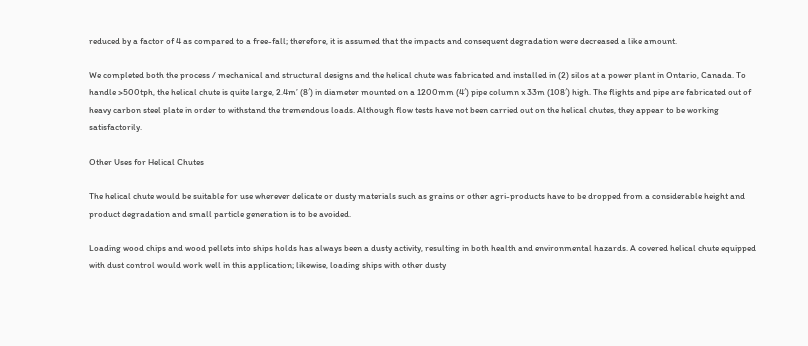reduced by a factor of 4 as compared to a free-fall; therefore, it is assumed that the impacts and consequent degradation were decreased a like amount.

We completed both the process / mechanical and structural designs and the helical chute was fabricated and installed in (2) silos at a power plant in Ontario, Canada. To handle >500tph, the helical chute is quite large, 2.4m’ (8′) in diameter mounted on a 1200mm (4′) pipe column x 33m (108′) high. The flights and pipe are fabricated out of heavy carbon steel plate in order to withstand the tremendous loads. Although flow tests have not been carried out on the helical chutes, they appear to be working satisfactorily.

Other Uses for Helical Chutes

The helical chute would be suitable for use wherever delicate or dusty materials such as grains or other agri-products have to be dropped from a considerable height and product degradation and small particle generation is to be avoided.

Loading wood chips and wood pellets into ships holds has always been a dusty activity, resulting in both health and environmental hazards. A covered helical chute equipped with dust control would work well in this application; likewise, loading ships with other dusty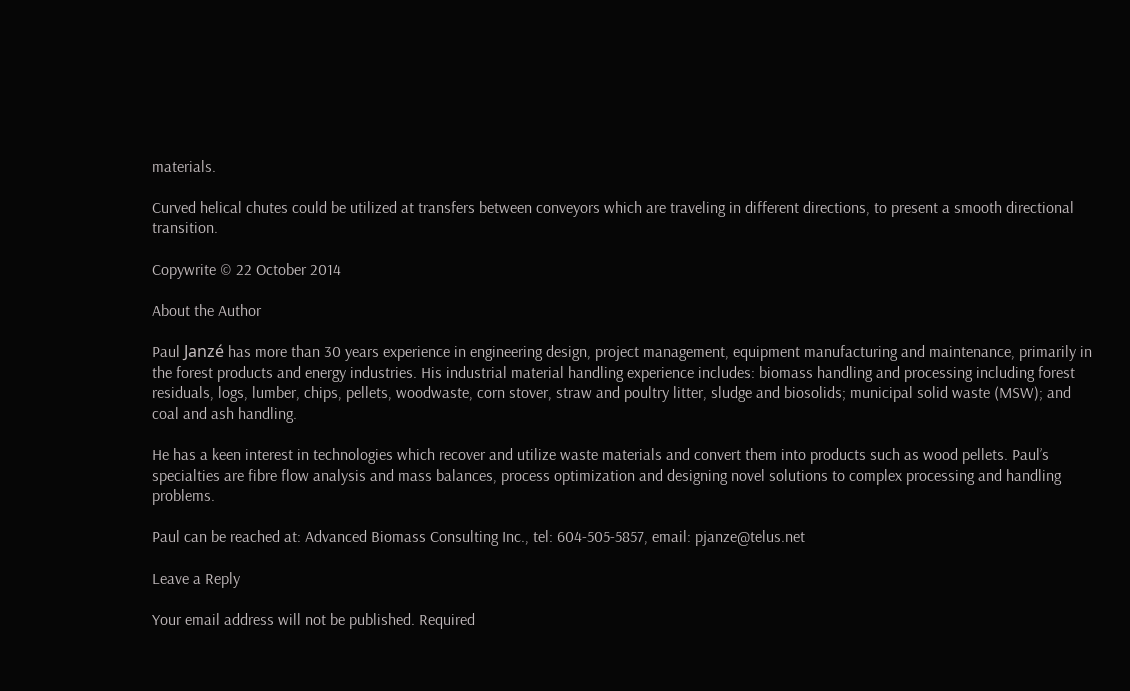materials.

Curved helical chutes could be utilized at transfers between conveyors which are traveling in different directions, to present a smooth directional transition.

Copywrite © 22 October 2014

About the Author

Paul Janzé has more than 30 years experience in engineering design, project management, equipment manufacturing and maintenance, primarily in the forest products and energy industries. His industrial material handling experience includes: biomass handling and processing including forest residuals, logs, lumber, chips, pellets, woodwaste, corn stover, straw and poultry litter, sludge and biosolids; municipal solid waste (MSW); and coal and ash handling.

He has a keen interest in technologies which recover and utilize waste materials and convert them into products such as wood pellets. Paul’s specialties are fibre flow analysis and mass balances, process optimization and designing novel solutions to complex processing and handling problems.

Paul can be reached at: Advanced Biomass Consulting Inc., tel: 604-505-5857, email: pjanze@telus.net

Leave a Reply

Your email address will not be published. Required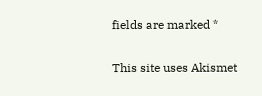fields are marked *

This site uses Akismet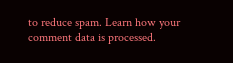to reduce spam. Learn how your comment data is processed.